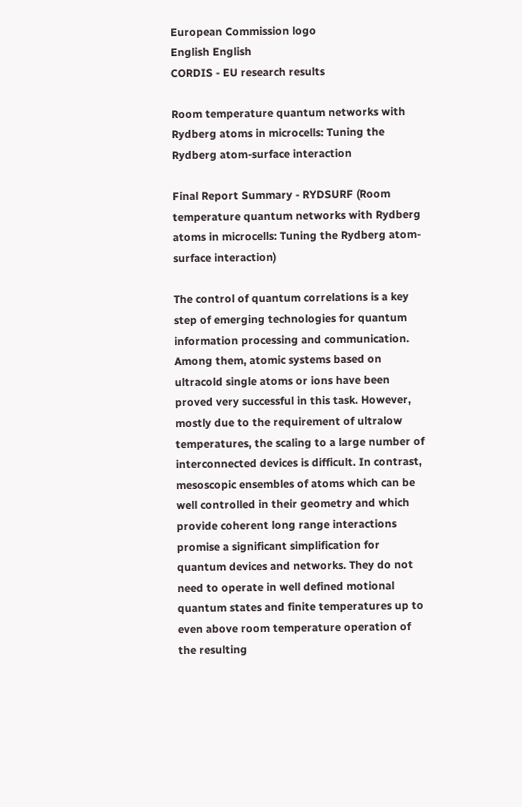European Commission logo
English English
CORDIS - EU research results

Room temperature quantum networks with Rydberg atoms in microcells: Tuning the Rydberg atom-surface interaction

Final Report Summary - RYDSURF (Room temperature quantum networks with Rydberg atoms in microcells: Tuning the Rydberg atom-surface interaction)

The control of quantum correlations is a key step of emerging technologies for quantum information processing and communication. Among them, atomic systems based on ultracold single atoms or ions have been proved very successful in this task. However, mostly due to the requirement of ultralow temperatures, the scaling to a large number of interconnected devices is difficult. In contrast, mesoscopic ensembles of atoms which can be well controlled in their geometry and which provide coherent long range interactions promise a significant simplification for quantum devices and networks. They do not need to operate in well defined motional quantum states and finite temperatures up to even above room temperature operation of the resulting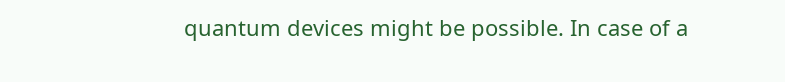quantum devices might be possible. In case of a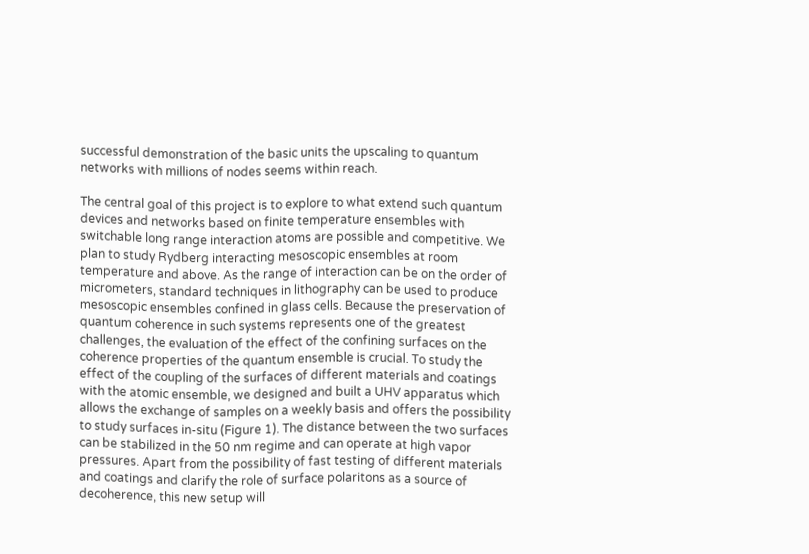successful demonstration of the basic units the upscaling to quantum networks with millions of nodes seems within reach.

The central goal of this project is to explore to what extend such quantum devices and networks based on finite temperature ensembles with switchable long range interaction atoms are possible and competitive. We plan to study Rydberg interacting mesoscopic ensembles at room temperature and above. As the range of interaction can be on the order of micrometers, standard techniques in lithography can be used to produce mesoscopic ensembles confined in glass cells. Because the preservation of quantum coherence in such systems represents one of the greatest challenges, the evaluation of the effect of the confining surfaces on the coherence properties of the quantum ensemble is crucial. To study the effect of the coupling of the surfaces of different materials and coatings with the atomic ensemble, we designed and built a UHV apparatus which allows the exchange of samples on a weekly basis and offers the possibility to study surfaces in-situ (Figure 1). The distance between the two surfaces can be stabilized in the 50 nm regime and can operate at high vapor pressures. Apart from the possibility of fast testing of different materials and coatings and clarify the role of surface polaritons as a source of decoherence, this new setup will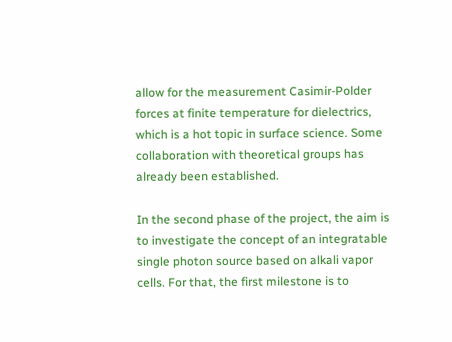allow for the measurement Casimir-Polder forces at finite temperature for dielectrics, which is a hot topic in surface science. Some collaboration with theoretical groups has already been established.

In the second phase of the project, the aim is to investigate the concept of an integratable single photon source based on alkali vapor cells. For that, the first milestone is to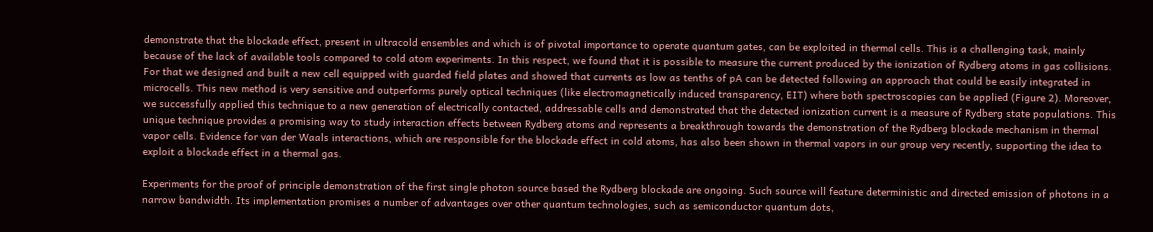demonstrate that the blockade effect, present in ultracold ensembles and which is of pivotal importance to operate quantum gates, can be exploited in thermal cells. This is a challenging task, mainly because of the lack of available tools compared to cold atom experiments. In this respect, we found that it is possible to measure the current produced by the ionization of Rydberg atoms in gas collisions.
For that we designed and built a new cell equipped with guarded field plates and showed that currents as low as tenths of pA can be detected following an approach that could be easily integrated in microcells. This new method is very sensitive and outperforms purely optical techniques (like electromagnetically induced transparency, EIT) where both spectroscopies can be applied (Figure 2). Moreover, we successfully applied this technique to a new generation of electrically contacted, addressable cells and demonstrated that the detected ionization current is a measure of Rydberg state populations. This unique technique provides a promising way to study interaction effects between Rydberg atoms and represents a breakthrough towards the demonstration of the Rydberg blockade mechanism in thermal vapor cells. Evidence for van der Waals interactions, which are responsible for the blockade effect in cold atoms, has also been shown in thermal vapors in our group very recently, supporting the idea to exploit a blockade effect in a thermal gas.

Experiments for the proof of principle demonstration of the first single photon source based the Rydberg blockade are ongoing. Such source will feature deterministic and directed emission of photons in a narrow bandwidth. Its implementation promises a number of advantages over other quantum technologies, such as semiconductor quantum dots,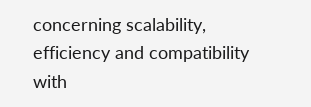concerning scalability, efficiency and compatibility with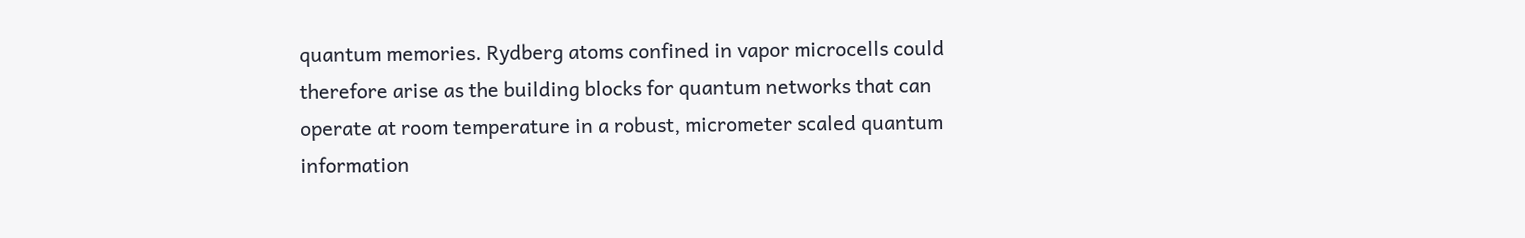quantum memories. Rydberg atoms confined in vapor microcells could therefore arise as the building blocks for quantum networks that can operate at room temperature in a robust, micrometer scaled quantum information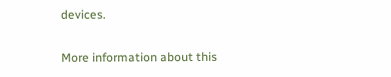devices.

More information about this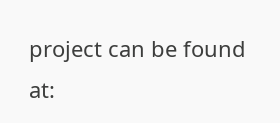project can be found at: